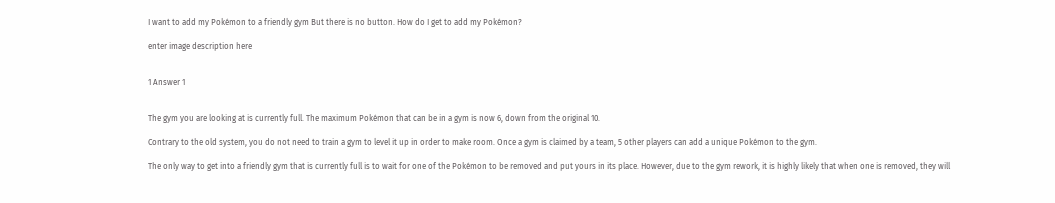I want to add my Pokémon to a friendly gym But there is no button. How do I get to add my Pokémon?

enter image description here


1 Answer 1


The gym you are looking at is currently full. The maximum Pokémon that can be in a gym is now 6, down from the original 10.

Contrary to the old system, you do not need to train a gym to level it up in order to make room. Once a gym is claimed by a team, 5 other players can add a unique Pokémon to the gym.

The only way to get into a friendly gym that is currently full is to wait for one of the Pokémon to be removed and put yours in its place. However, due to the gym rework, it is highly likely that when one is removed, they will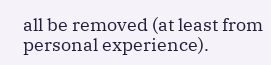all be removed (at least from personal experience).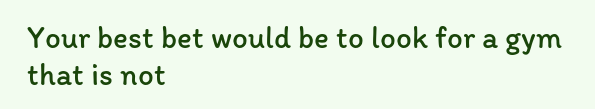Your best bet would be to look for a gym that is not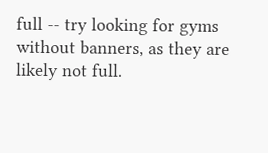full -- try looking for gyms without banners, as they are likely not full.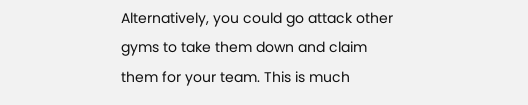Alternatively, you could go attack other gyms to take them down and claim them for your team. This is much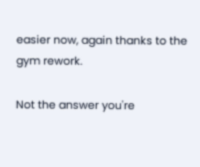easier now, again thanks to the gym rework.

Not the answer you're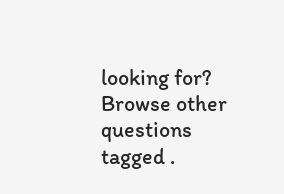looking for? Browse other questions tagged .